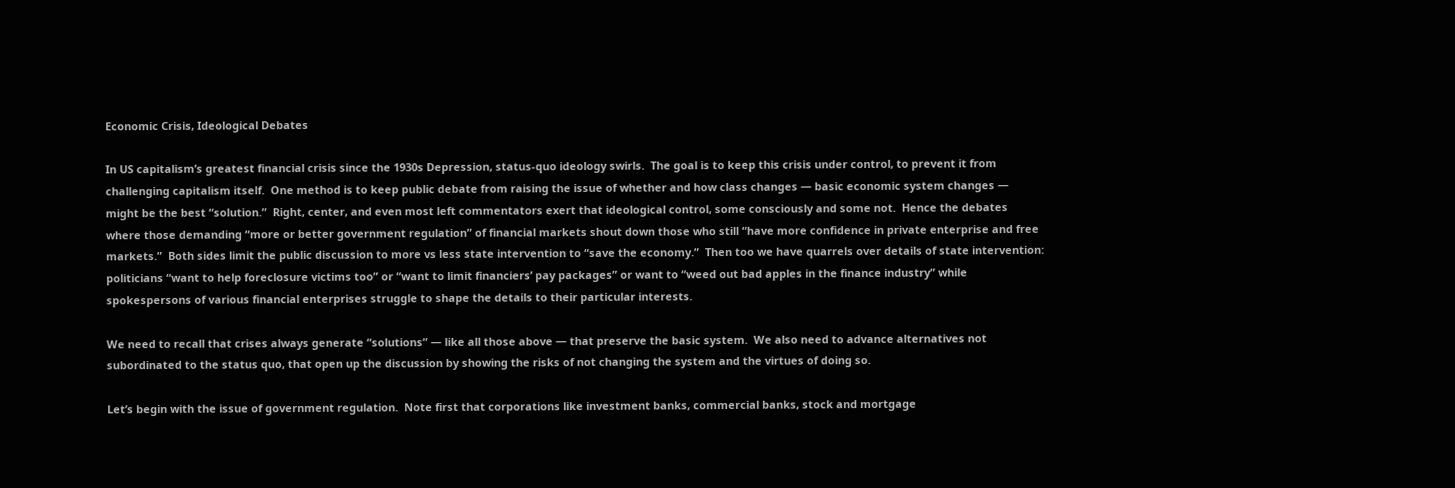Economic Crisis, Ideological Debates

In US capitalism’s greatest financial crisis since the 1930s Depression, status-quo ideology swirls.  The goal is to keep this crisis under control, to prevent it from challenging capitalism itself.  One method is to keep public debate from raising the issue of whether and how class changes — basic economic system changes — might be the best “solution.”  Right, center, and even most left commentators exert that ideological control, some consciously and some not.  Hence the debates where those demanding “more or better government regulation” of financial markets shout down those who still “have more confidence in private enterprise and free markets.”  Both sides limit the public discussion to more vs less state intervention to “save the economy.”  Then too we have quarrels over details of state intervention: politicians “want to help foreclosure victims too” or “want to limit financiers’ pay packages” or want to “weed out bad apples in the finance industry” while spokespersons of various financial enterprises struggle to shape the details to their particular interests.

We need to recall that crises always generate “solutions” — like all those above — that preserve the basic system.  We also need to advance alternatives not subordinated to the status quo, that open up the discussion by showing the risks of not changing the system and the virtues of doing so.

Let’s begin with the issue of government regulation.  Note first that corporations like investment banks, commercial banks, stock and mortgage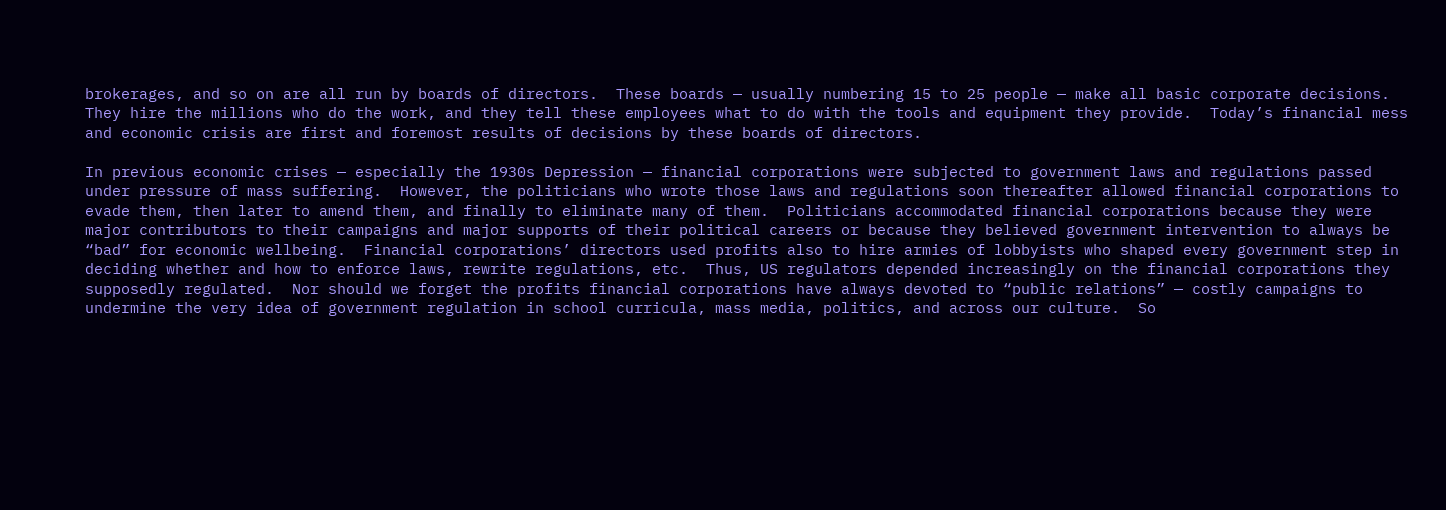brokerages, and so on are all run by boards of directors.  These boards — usually numbering 15 to 25 people — make all basic corporate decisions.  They hire the millions who do the work, and they tell these employees what to do with the tools and equipment they provide.  Today’s financial mess and economic crisis are first and foremost results of decisions by these boards of directors.

In previous economic crises — especially the 1930s Depression — financial corporations were subjected to government laws and regulations passed under pressure of mass suffering.  However, the politicians who wrote those laws and regulations soon thereafter allowed financial corporations to evade them, then later to amend them, and finally to eliminate many of them.  Politicians accommodated financial corporations because they were major contributors to their campaigns and major supports of their political careers or because they believed government intervention to always be “bad” for economic wellbeing.  Financial corporations’ directors used profits also to hire armies of lobbyists who shaped every government step in deciding whether and how to enforce laws, rewrite regulations, etc.  Thus, US regulators depended increasingly on the financial corporations they supposedly regulated.  Nor should we forget the profits financial corporations have always devoted to “public relations” — costly campaigns to undermine the very idea of government regulation in school curricula, mass media, politics, and across our culture.  So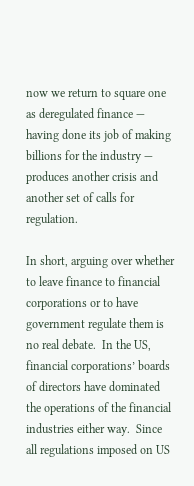now we return to square one as deregulated finance — having done its job of making billions for the industry — produces another crisis and another set of calls for regulation.

In short, arguing over whether to leave finance to financial corporations or to have government regulate them is no real debate.  In the US, financial corporations’ boards of directors have dominated the operations of the financial industries either way.  Since all regulations imposed on US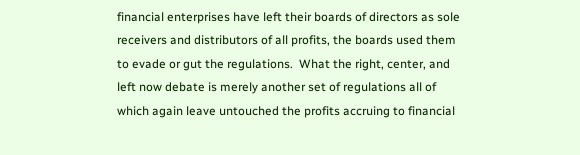financial enterprises have left their boards of directors as sole receivers and distributors of all profits, the boards used them to evade or gut the regulations.  What the right, center, and left now debate is merely another set of regulations all of which again leave untouched the profits accruing to financial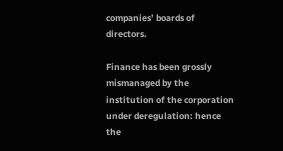companies’ boards of directors.

Finance has been grossly mismanaged by the institution of the corporation under deregulation: hence the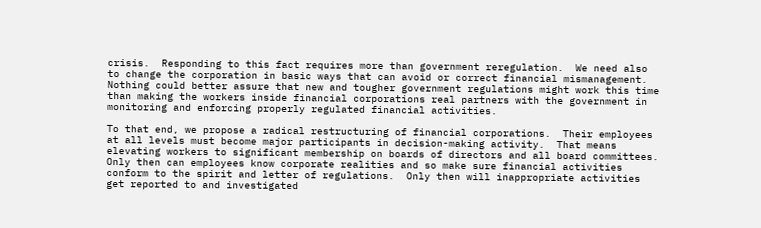crisis.  Responding to this fact requires more than government reregulation.  We need also to change the corporation in basic ways that can avoid or correct financial mismanagement.  Nothing could better assure that new and tougher government regulations might work this time than making the workers inside financial corporations real partners with the government in monitoring and enforcing properly regulated financial activities.

To that end, we propose a radical restructuring of financial corporations.  Their employees at all levels must become major participants in decision-making activity.  That means elevating workers to significant membership on boards of directors and all board committees.  Only then can employees know corporate realities and so make sure financial activities conform to the spirit and letter of regulations.  Only then will inappropriate activities get reported to and investigated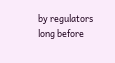by regulators long before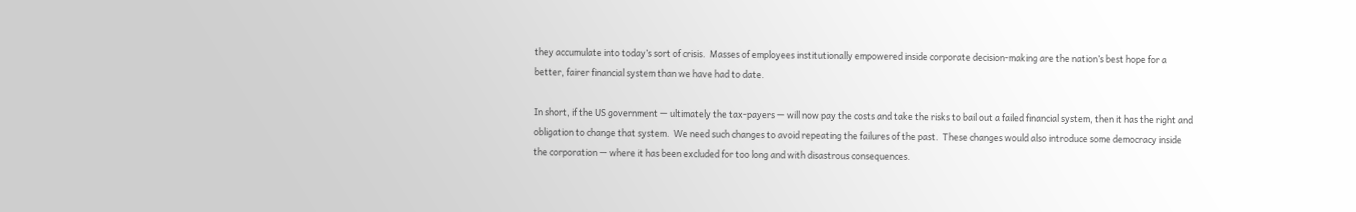they accumulate into today’s sort of crisis.  Masses of employees institutionally empowered inside corporate decision-making are the nation’s best hope for a better, fairer financial system than we have had to date.

In short, if the US government — ultimately the tax-payers — will now pay the costs and take the risks to bail out a failed financial system, then it has the right and obligation to change that system.  We need such changes to avoid repeating the failures of the past.  These changes would also introduce some democracy inside the corporation — where it has been excluded for too long and with disastrous consequences.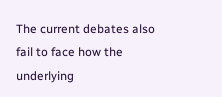The current debates also fail to face how the underlying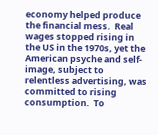economy helped produce the financial mess.  Real wages stopped rising in the US in the 1970s, yet the American psyche and self-image, subject to relentless advertising, was committed to rising consumption.  To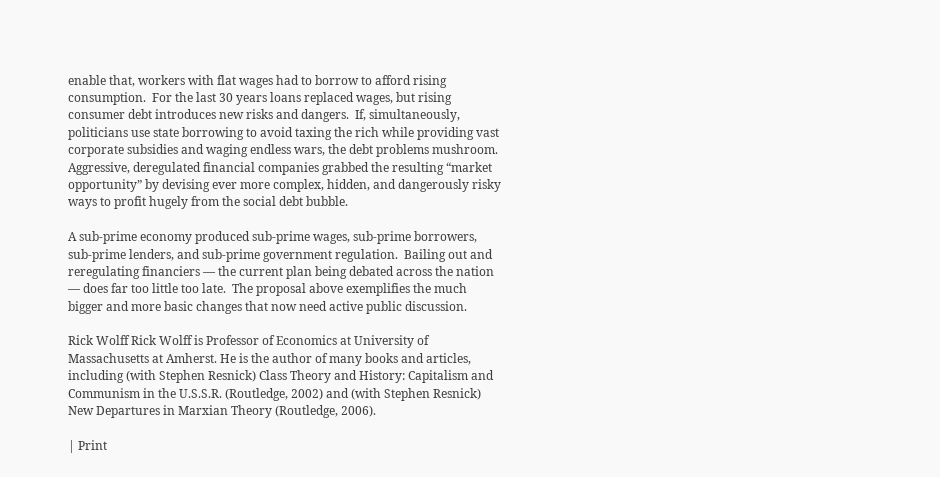enable that, workers with flat wages had to borrow to afford rising consumption.  For the last 30 years loans replaced wages, but rising consumer debt introduces new risks and dangers.  If, simultaneously, politicians use state borrowing to avoid taxing the rich while providing vast corporate subsidies and waging endless wars, the debt problems mushroom.  Aggressive, deregulated financial companies grabbed the resulting “market opportunity” by devising ever more complex, hidden, and dangerously risky ways to profit hugely from the social debt bubble.

A sub-prime economy produced sub-prime wages, sub-prime borrowers, sub-prime lenders, and sub-prime government regulation.  Bailing out and reregulating financiers — the current plan being debated across the nation — does far too little too late.  The proposal above exemplifies the much bigger and more basic changes that now need active public discussion.

Rick Wolff Rick Wolff is Professor of Economics at University of Massachusetts at Amherst. He is the author of many books and articles, including (with Stephen Resnick) Class Theory and History: Capitalism and Communism in the U.S.S.R. (Routledge, 2002) and (with Stephen Resnick) New Departures in Marxian Theory (Routledge, 2006).

| Print